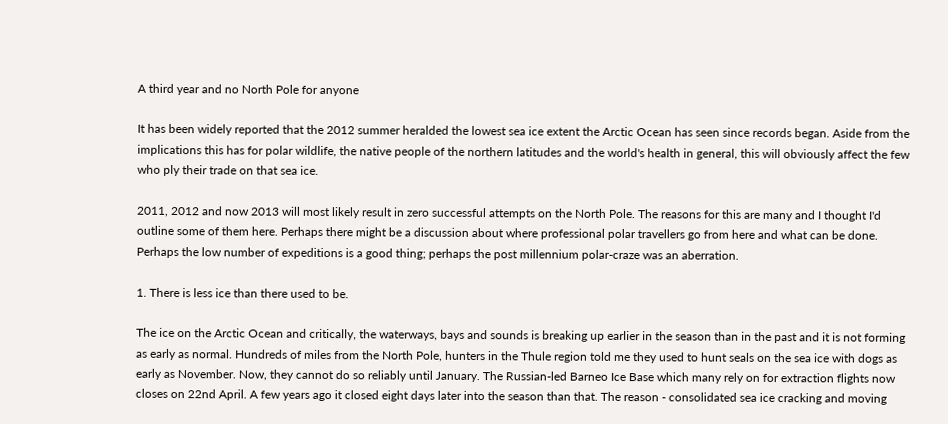A third year and no North Pole for anyone

It has been widely reported that the 2012 summer heralded the lowest sea ice extent the Arctic Ocean has seen since records began. Aside from the implications this has for polar wildlife, the native people of the northern latitudes and the world's health in general, this will obviously affect the few who ply their trade on that sea ice.

2011, 2012 and now 2013 will most likely result in zero successful attempts on the North Pole. The reasons for this are many and I thought I'd outline some of them here. Perhaps there might be a discussion about where professional polar travellers go from here and what can be done. Perhaps the low number of expeditions is a good thing; perhaps the post millennium polar-craze was an aberration.

1. There is less ice than there used to be.

The ice on the Arctic Ocean and critically, the waterways, bays and sounds is breaking up earlier in the season than in the past and it is not forming as early as normal. Hundreds of miles from the North Pole, hunters in the Thule region told me they used to hunt seals on the sea ice with dogs as early as November. Now, they cannot do so reliably until January. The Russian-led Barneo Ice Base which many rely on for extraction flights now closes on 22nd April. A few years ago it closed eight days later into the season than that. The reason - consolidated sea ice cracking and moving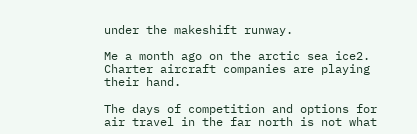under the makeshift runway.

Me a month ago on the arctic sea ice2. Charter aircraft companies are playing their hand.

The days of competition and options for air travel in the far north is not what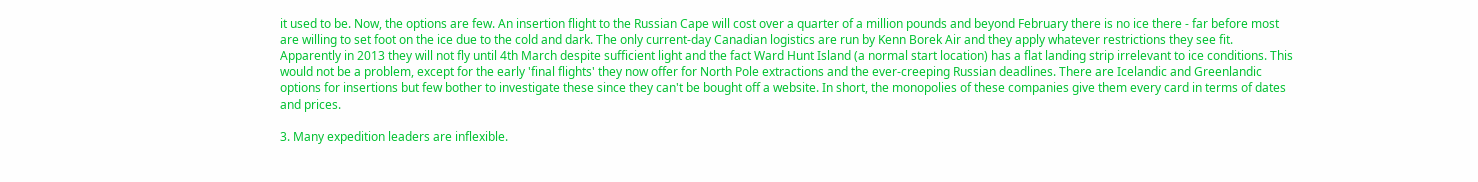it used to be. Now, the options are few. An insertion flight to the Russian Cape will cost over a quarter of a million pounds and beyond February there is no ice there - far before most are willing to set foot on the ice due to the cold and dark. The only current-day Canadian logistics are run by Kenn Borek Air and they apply whatever restrictions they see fit. Apparently in 2013 they will not fly until 4th March despite sufficient light and the fact Ward Hunt Island (a normal start location) has a flat landing strip irrelevant to ice conditions. This would not be a problem, except for the early 'final flights' they now offer for North Pole extractions and the ever-creeping Russian deadlines. There are Icelandic and Greenlandic options for insertions but few bother to investigate these since they can't be bought off a website. In short, the monopolies of these companies give them every card in terms of dates and prices.

3. Many expedition leaders are inflexible.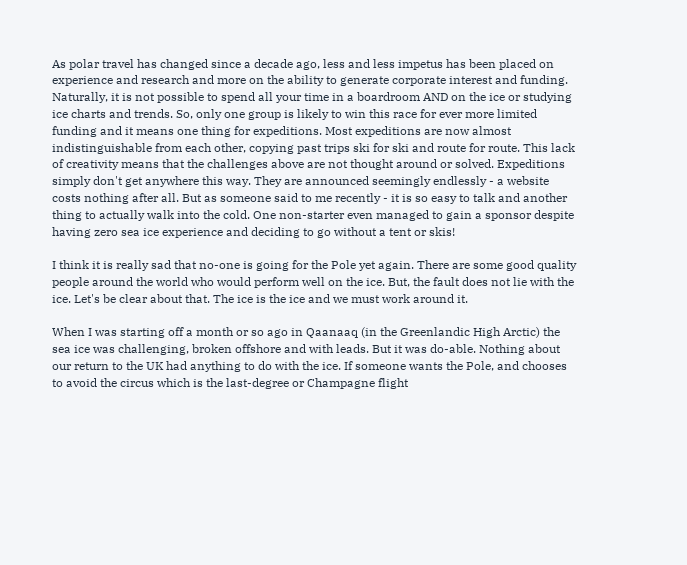As polar travel has changed since a decade ago, less and less impetus has been placed on experience and research and more on the ability to generate corporate interest and funding. Naturally, it is not possible to spend all your time in a boardroom AND on the ice or studying ice charts and trends. So, only one group is likely to win this race for ever more limited funding and it means one thing for expeditions. Most expeditions are now almost indistinguishable from each other, copying past trips ski for ski and route for route. This lack of creativity means that the challenges above are not thought around or solved. Expeditions simply don't get anywhere this way. They are announced seemingly endlessly - a website costs nothing after all. But as someone said to me recently - it is so easy to talk and another thing to actually walk into the cold. One non-starter even managed to gain a sponsor despite having zero sea ice experience and deciding to go without a tent or skis!

I think it is really sad that no-one is going for the Pole yet again. There are some good quality people around the world who would perform well on the ice. But, the fault does not lie with the ice. Let's be clear about that. The ice is the ice and we must work around it.

When I was starting off a month or so ago in Qaanaaq (in the Greenlandic High Arctic) the sea ice was challenging, broken offshore and with leads. But it was do-able. Nothing about our return to the UK had anything to do with the ice. If someone wants the Pole, and chooses to avoid the circus which is the last-degree or Champagne flight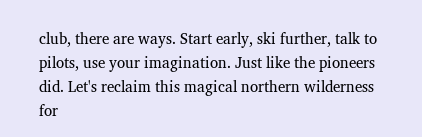club, there are ways. Start early, ski further, talk to pilots, use your imagination. Just like the pioneers did. Let's reclaim this magical northern wilderness for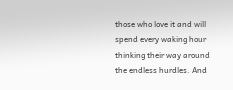those who love it and will spend every waking hour thinking their way around the endless hurdles. And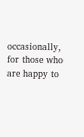occasionally, for those who are happy to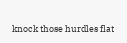knock those hurdles flat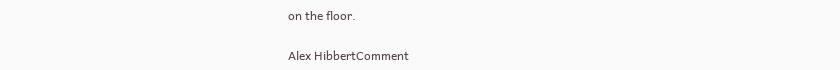on the floor.

Alex HibbertComment